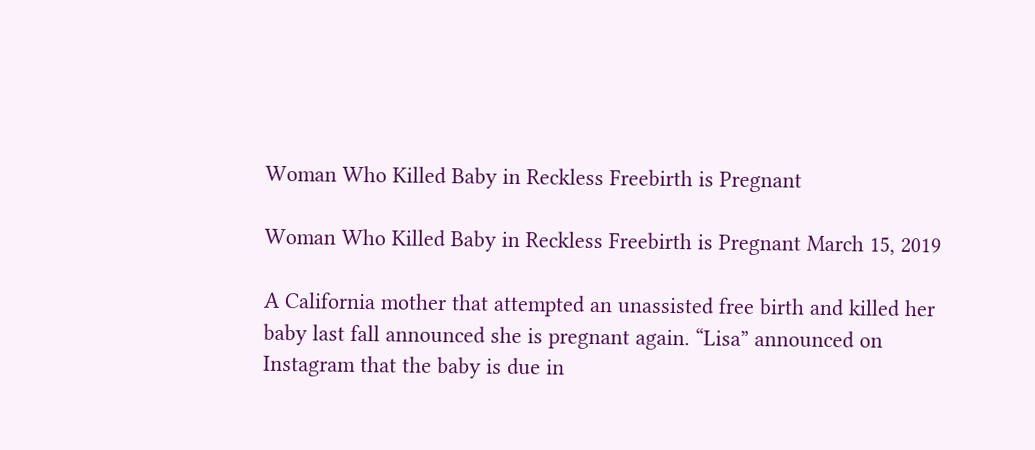Woman Who Killed Baby in Reckless Freebirth is Pregnant

Woman Who Killed Baby in Reckless Freebirth is Pregnant March 15, 2019

A California mother that attempted an unassisted free birth and killed her baby last fall announced she is pregnant again. “Lisa” announced on Instagram that the baby is due in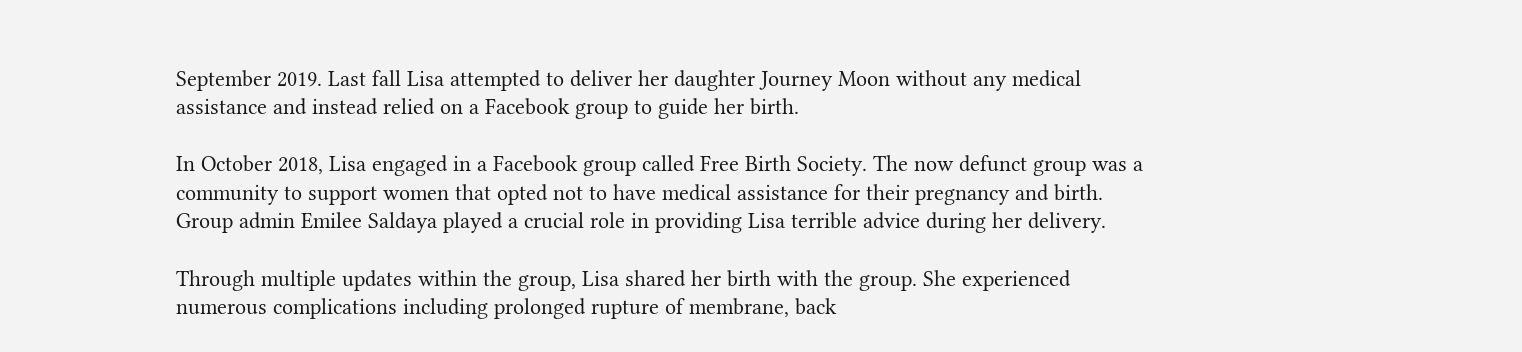September 2019. Last fall Lisa attempted to deliver her daughter Journey Moon without any medical assistance and instead relied on a Facebook group to guide her birth.

In October 2018, Lisa engaged in a Facebook group called Free Birth Society. The now defunct group was a community to support women that opted not to have medical assistance for their pregnancy and birth. Group admin Emilee Saldaya played a crucial role in providing Lisa terrible advice during her delivery.

Through multiple updates within the group, Lisa shared her birth with the group. She experienced numerous complications including prolonged rupture of membrane, back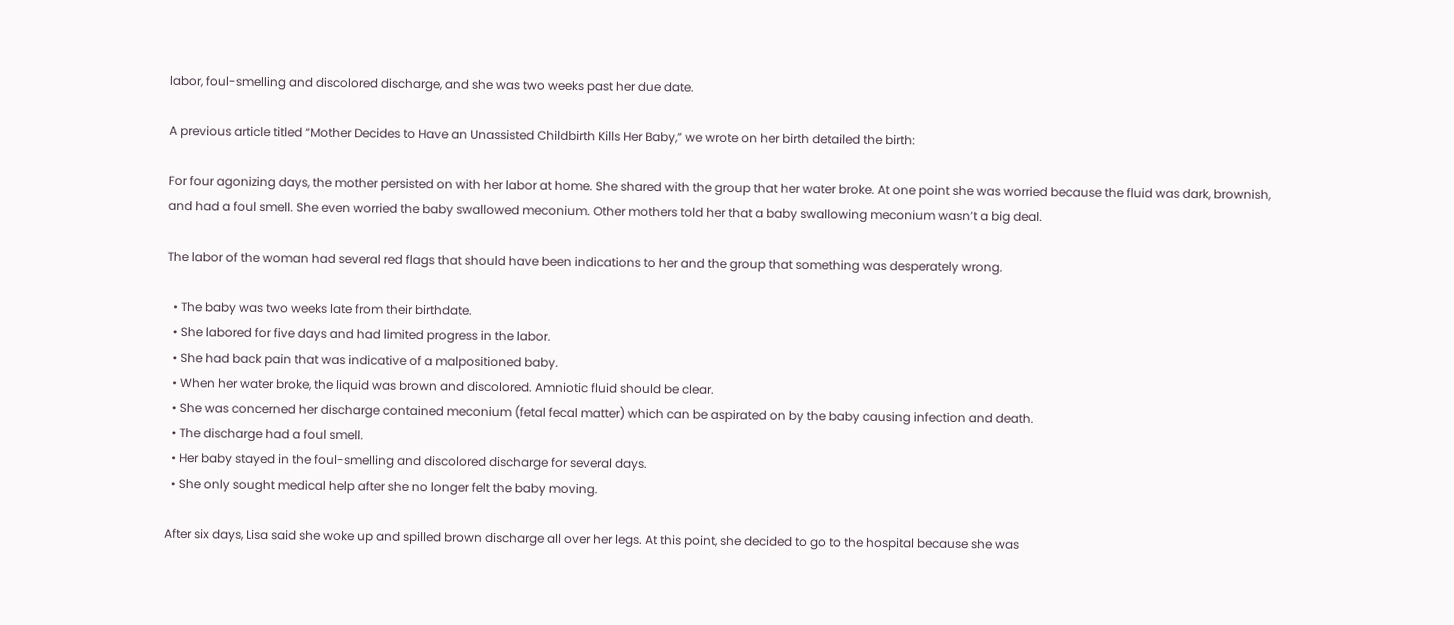labor, foul-smelling and discolored discharge, and she was two weeks past her due date.

A previous article titled “Mother Decides to Have an Unassisted Childbirth Kills Her Baby,” we wrote on her birth detailed the birth:

For four agonizing days, the mother persisted on with her labor at home. She shared with the group that her water broke. At one point she was worried because the fluid was dark, brownish, and had a foul smell. She even worried the baby swallowed meconium. Other mothers told her that a baby swallowing meconium wasn’t a big deal.

The labor of the woman had several red flags that should have been indications to her and the group that something was desperately wrong.

  • The baby was two weeks late from their birthdate.
  • She labored for five days and had limited progress in the labor.
  • She had back pain that was indicative of a malpositioned baby.
  • When her water broke, the liquid was brown and discolored. Amniotic fluid should be clear.
  • She was concerned her discharge contained meconium (fetal fecal matter) which can be aspirated on by the baby causing infection and death.
  • The discharge had a foul smell.
  • Her baby stayed in the foul-smelling and discolored discharge for several days.
  • She only sought medical help after she no longer felt the baby moving.

After six days, Lisa said she woke up and spilled brown discharge all over her legs. At this point, she decided to go to the hospital because she was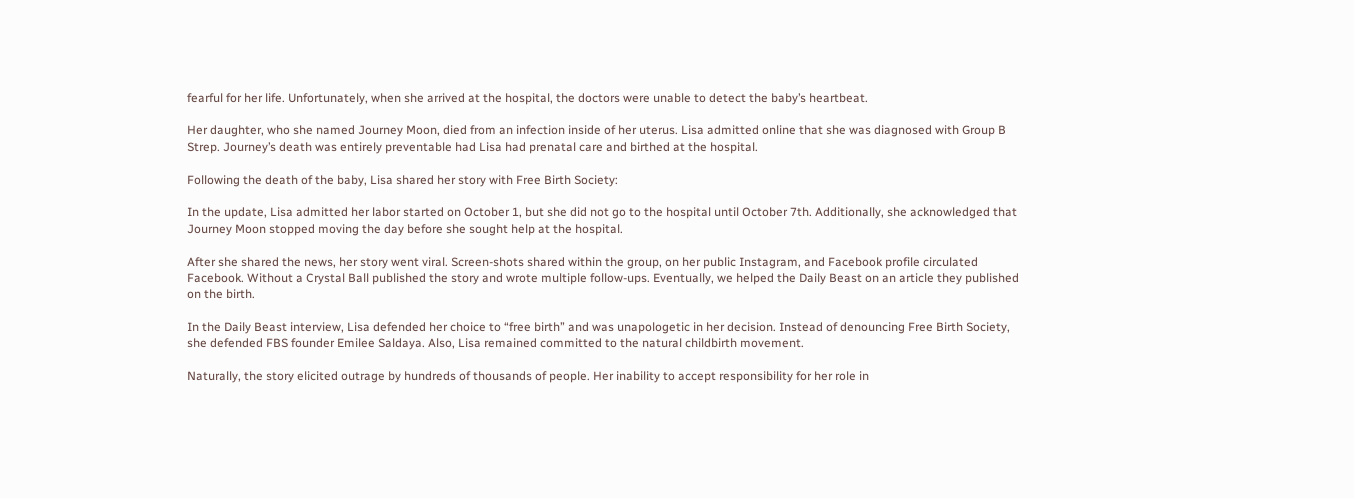fearful for her life. Unfortunately, when she arrived at the hospital, the doctors were unable to detect the baby’s heartbeat.

Her daughter, who she named Journey Moon, died from an infection inside of her uterus. Lisa admitted online that she was diagnosed with Group B Strep. Journey’s death was entirely preventable had Lisa had prenatal care and birthed at the hospital.

Following the death of the baby, Lisa shared her story with Free Birth Society:

In the update, Lisa admitted her labor started on October 1, but she did not go to the hospital until October 7th. Additionally, she acknowledged that Journey Moon stopped moving the day before she sought help at the hospital.

After she shared the news, her story went viral. Screen-shots shared within the group, on her public Instagram, and Facebook profile circulated Facebook. Without a Crystal Ball published the story and wrote multiple follow-ups. Eventually, we helped the Daily Beast on an article they published on the birth.

In the Daily Beast interview, Lisa defended her choice to “free birth” and was unapologetic in her decision. Instead of denouncing Free Birth Society, she defended FBS founder Emilee Saldaya. Also, Lisa remained committed to the natural childbirth movement.

Naturally, the story elicited outrage by hundreds of thousands of people. Her inability to accept responsibility for her role in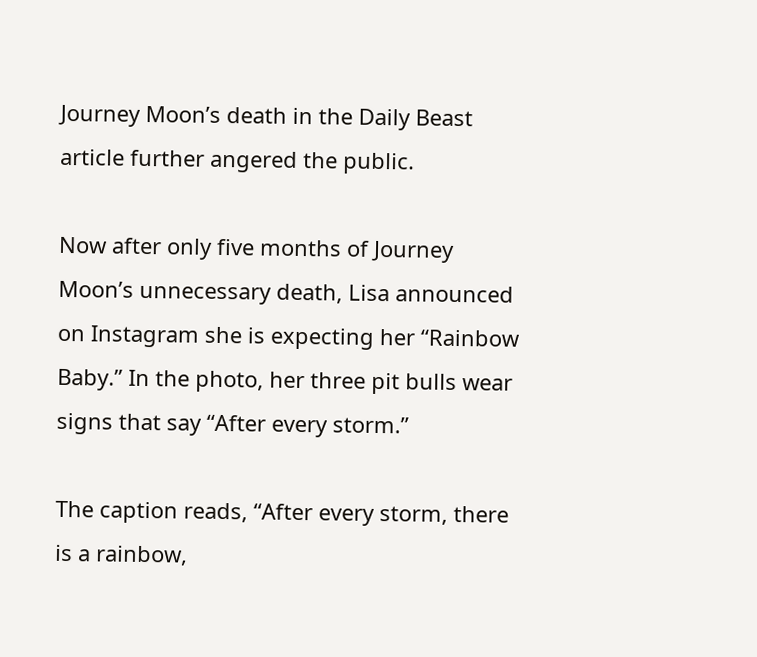Journey Moon’s death in the Daily Beast article further angered the public.

Now after only five months of Journey Moon’s unnecessary death, Lisa announced on Instagram she is expecting her “Rainbow Baby.” In the photo, her three pit bulls wear signs that say “After every storm.”

The caption reads, “After every storm, there is a rainbow,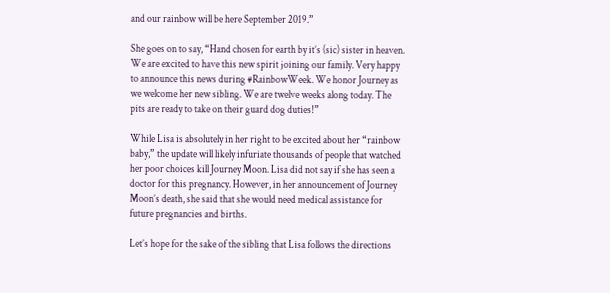and our rainbow will be here September 2019.”

She goes on to say, “Hand chosen for earth by it’s (sic) sister in heaven. We are excited to have this new spirit joining our family. Very happy to announce this news during #RainbowWeek. We honor Journey as we welcome her new sibling. We are twelve weeks along today. The pits are ready to take on their guard dog duties!”

While Lisa is absolutely in her right to be excited about her “rainbow baby,” the update will likely infuriate thousands of people that watched her poor choices kill Journey Moon. Lisa did not say if she has seen a doctor for this pregnancy. However, in her announcement of Journey Moon’s death, she said that she would need medical assistance for future pregnancies and births.

Let’s hope for the sake of the sibling that Lisa follows the directions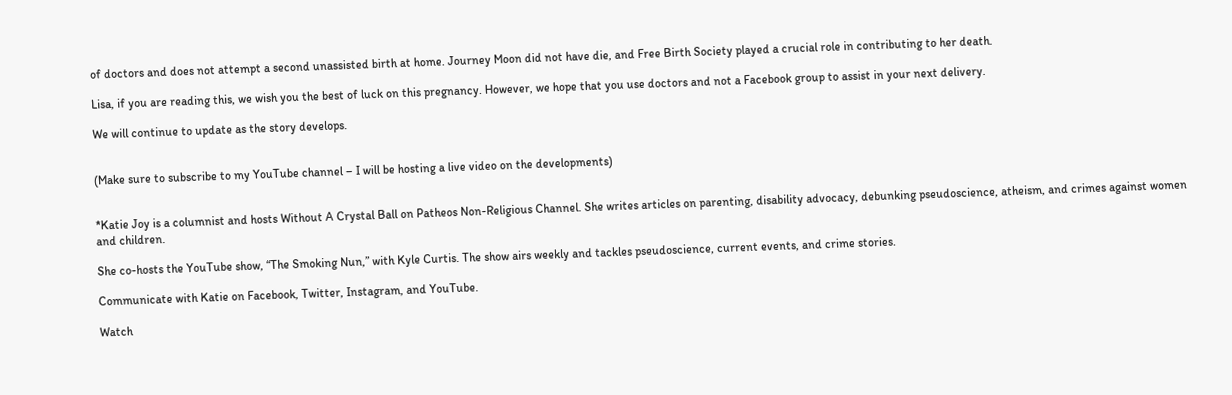of doctors and does not attempt a second unassisted birth at home. Journey Moon did not have die, and Free Birth Society played a crucial role in contributing to her death.

Lisa, if you are reading this, we wish you the best of luck on this pregnancy. However, we hope that you use doctors and not a Facebook group to assist in your next delivery.

We will continue to update as the story develops.


(Make sure to subscribe to my YouTube channel – I will be hosting a live video on the developments)


*Katie Joy is a columnist and hosts Without A Crystal Ball on Patheos Non-Religious Channel. She writes articles on parenting, disability advocacy, debunking pseudoscience, atheism, and crimes against women and children.

She co-hosts the YouTube show, “The Smoking Nun,” with Kyle Curtis. The show airs weekly and tackles pseudoscience, current events, and crime stories.

Communicate with Katie on Facebook, Twitter, Instagram, and YouTube.

Watch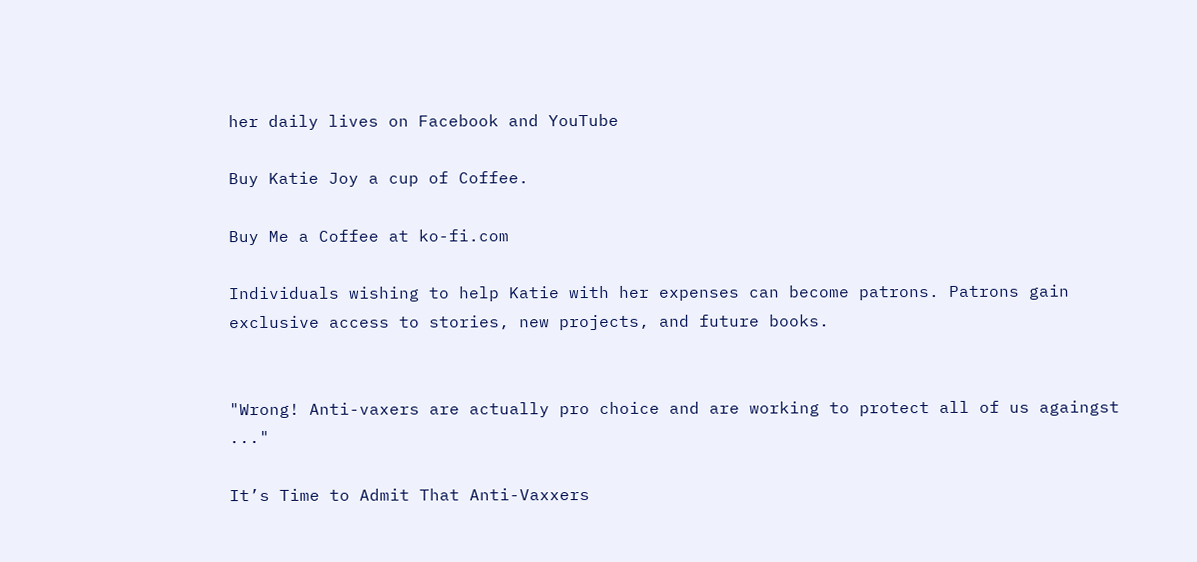her daily lives on Facebook and YouTube

Buy Katie Joy a cup of Coffee.

Buy Me a Coffee at ko-fi.com

Individuals wishing to help Katie with her expenses can become patrons. Patrons gain exclusive access to stories, new projects, and future books.


"Wrong! Anti-vaxers are actually pro choice and are working to protect all of us againgst ..."

It’s Time to Admit That Anti-Vaxxers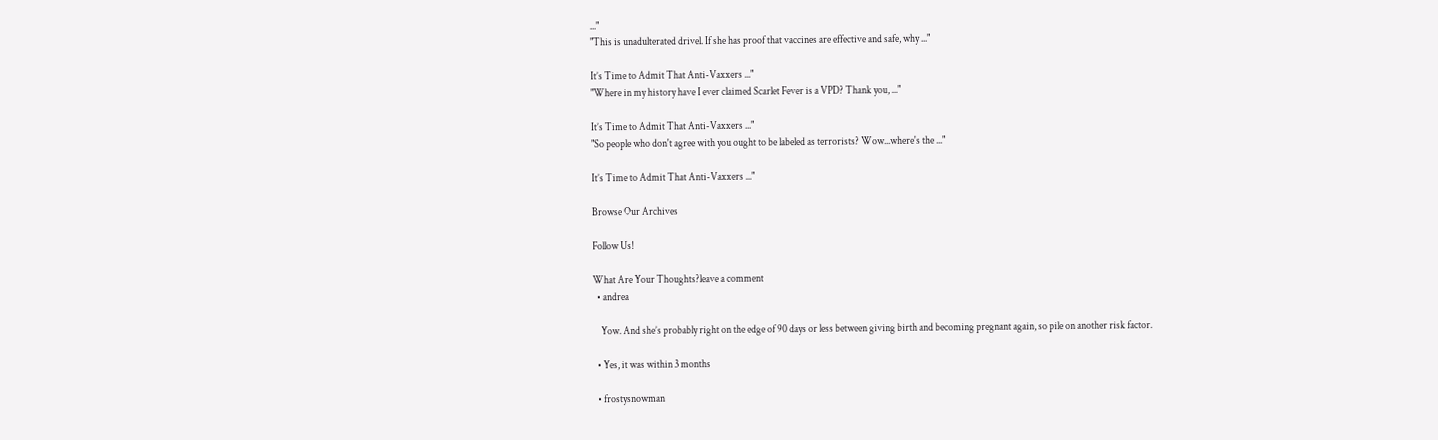..."
"This is unadulterated drivel. If she has proof that vaccines are effective and safe, why ..."

It’s Time to Admit That Anti-Vaxxers ..."
"Where in my history have I ever claimed Scarlet Fever is a VPD? Thank you, ..."

It’s Time to Admit That Anti-Vaxxers ..."
"So people who don't agree with you ought to be labeled as terrorists? Wow...where's the ..."

It’s Time to Admit That Anti-Vaxxers ..."

Browse Our Archives

Follow Us!

What Are Your Thoughts?leave a comment
  • andrea

    Yow. And she’s probably right on the edge of 90 days or less between giving birth and becoming pregnant again, so pile on another risk factor.

  • Yes, it was within 3 months

  • frostysnowman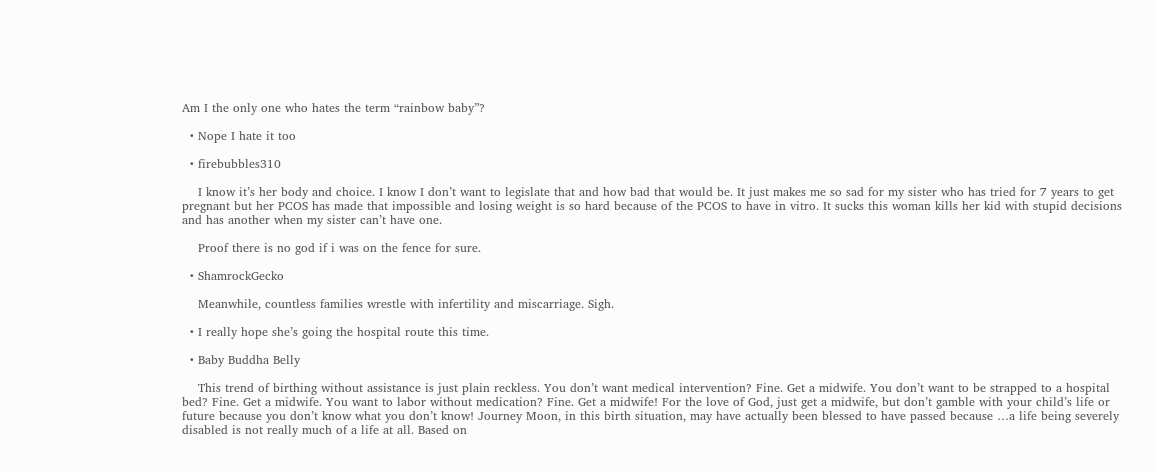Am I the only one who hates the term “rainbow baby”?

  • Nope I hate it too

  • firebubbles310

    I know it’s her body and choice. I know I don’t want to legislate that and how bad that would be. It just makes me so sad for my sister who has tried for 7 years to get pregnant but her PCOS has made that impossible and losing weight is so hard because of the PCOS to have in vitro. It sucks this woman kills her kid with stupid decisions and has another when my sister can’t have one.

    Proof there is no god if i was on the fence for sure.

  • ShamrockGecko

    Meanwhile, countless families wrestle with infertility and miscarriage. Sigh.

  • I really hope she’s going the hospital route this time.

  • Baby Buddha Belly

    This trend of birthing without assistance is just plain reckless. You don’t want medical intervention? Fine. Get a midwife. You don’t want to be strapped to a hospital bed? Fine. Get a midwife. You want to labor without medication? Fine. Get a midwife! For the love of God, just get a midwife, but don’t gamble with your child’s life or future because you don’t know what you don’t know! Journey Moon, in this birth situation, may have actually been blessed to have passed because …a life being severely disabled is not really much of a life at all. Based on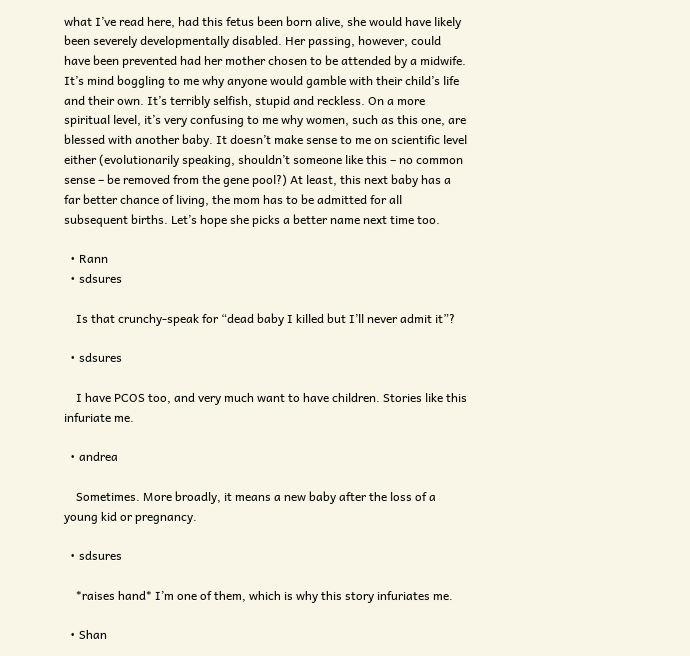what I’ve read here, had this fetus been born alive, she would have likely been severely developmentally disabled. Her passing, however, could have been prevented had her mother chosen to be attended by a midwife. It’s mind boggling to me why anyone would gamble with their child’s life and their own. It’s terribly selfish, stupid and reckless. On a more spiritual level, it’s very confusing to me why women, such as this one, are blessed with another baby. It doesn’t make sense to me on scientific level either (evolutionarily speaking, shouldn’t someone like this – no common sense – be removed from the gene pool?) At least, this next baby has a far better chance of living, the mom has to be admitted for all subsequent births. Let’s hope she picks a better name next time too.

  • Rann
  • sdsures

    Is that crunchy-speak for “dead baby I killed but I’ll never admit it”?

  • sdsures

    I have PCOS too, and very much want to have children. Stories like this infuriate me.

  • andrea

    Sometimes. More broadly, it means a new baby after the loss of a young kid or pregnancy.

  • sdsures

    *raises hand* I’m one of them, which is why this story infuriates me.

  • Shan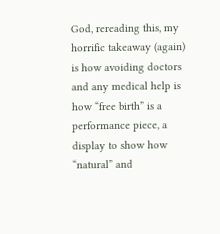God, rereading this, my horrific takeaway (again) is how avoiding doctors and any medical help is how “free birth” is a performance piece, a display to show how “natural” and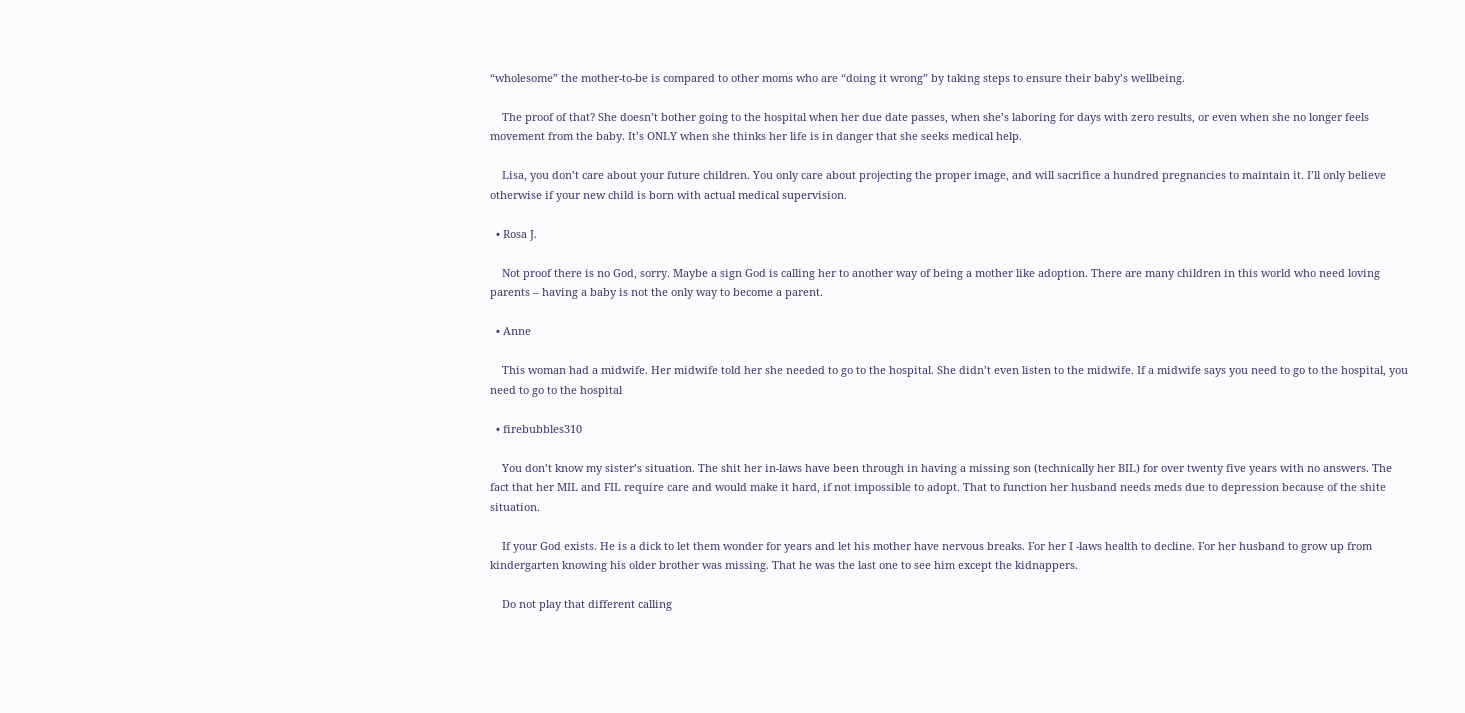“wholesome” the mother-to-be is compared to other moms who are “doing it wrong” by taking steps to ensure their baby’s wellbeing.

    The proof of that? She doesn’t bother going to the hospital when her due date passes, when she’s laboring for days with zero results, or even when she no longer feels movement from the baby. It’s ONLY when she thinks her life is in danger that she seeks medical help.

    Lisa, you don’t care about your future children. You only care about projecting the proper image, and will sacrifice a hundred pregnancies to maintain it. I’ll only believe otherwise if your new child is born with actual medical supervision.

  • Rosa J.

    Not proof there is no God, sorry. Maybe a sign God is calling her to another way of being a mother like adoption. There are many children in this world who need loving parents – having a baby is not the only way to become a parent.

  • Anne

    This woman had a midwife. Her midwife told her she needed to go to the hospital. She didn’t even listen to the midwife. If a midwife says you need to go to the hospital, you need to go to the hospital

  • firebubbles310

    You don’t know my sister’s situation. The shit her in-laws have been through in having a missing son (technically her BIL) for over twenty five years with no answers. The fact that her MIL and FIL require care and would make it hard, if not impossible to adopt. That to function her husband needs meds due to depression because of the shite situation.

    If your God exists. He is a dick to let them wonder for years and let his mother have nervous breaks. For her I -laws health to decline. For her husband to grow up from kindergarten knowing his older brother was missing. That he was the last one to see him except the kidnappers.

    Do not play that different calling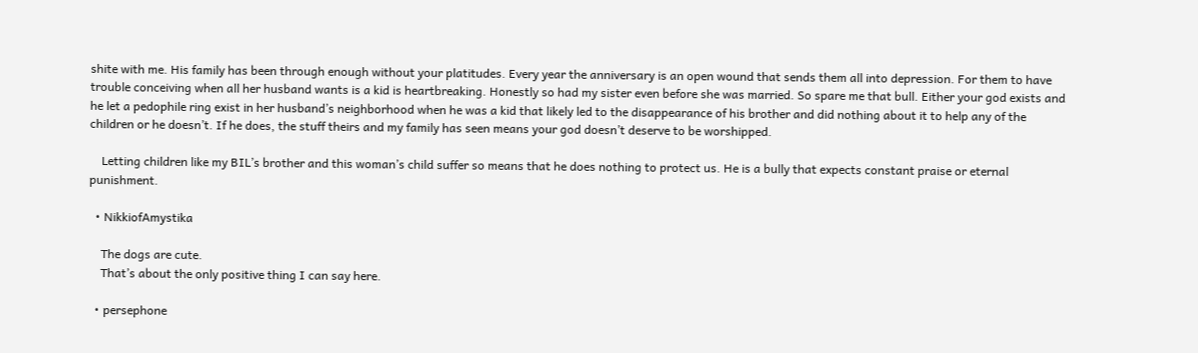shite with me. His family has been through enough without your platitudes. Every year the anniversary is an open wound that sends them all into depression. For them to have trouble conceiving when all her husband wants is a kid is heartbreaking. Honestly so had my sister even before she was married. So spare me that bull. Either your god exists and he let a pedophile ring exist in her husband’s neighborhood when he was a kid that likely led to the disappearance of his brother and did nothing about it to help any of the children or he doesn’t. If he does, the stuff theirs and my family has seen means your god doesn’t deserve to be worshipped.

    Letting children like my BIL’s brother and this woman’s child suffer so means that he does nothing to protect us. He is a bully that expects constant praise or eternal punishment.

  • NikkiofAmystika

    The dogs are cute.
    That’s about the only positive thing I can say here.

  • persephone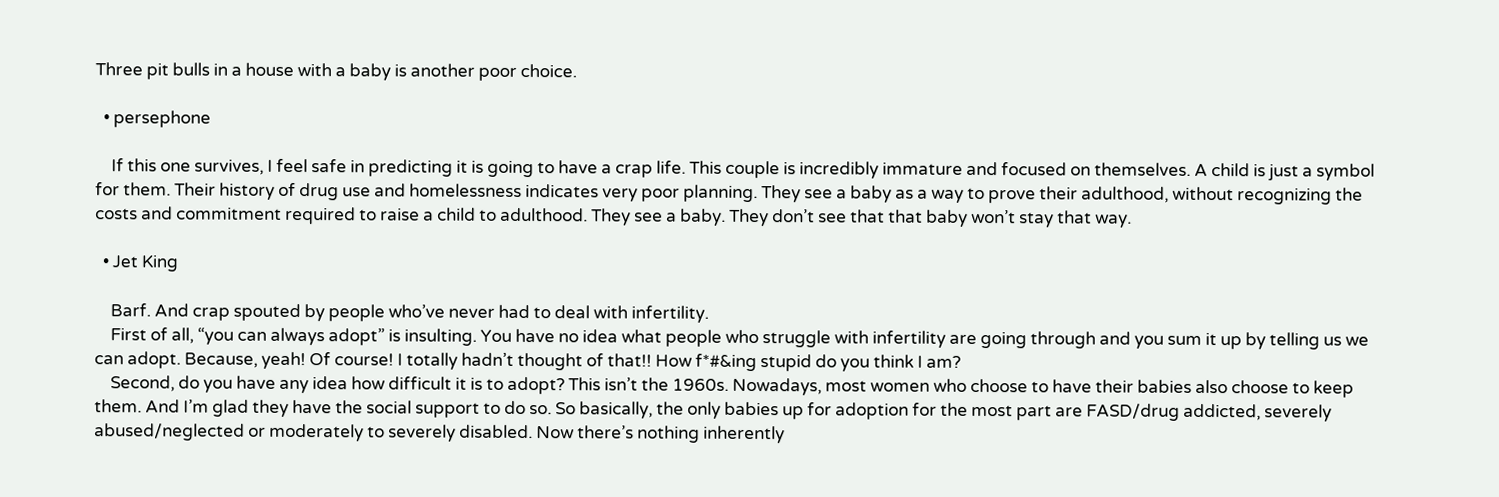Three pit bulls in a house with a baby is another poor choice.

  • persephone

    If this one survives, I feel safe in predicting it is going to have a crap life. This couple is incredibly immature and focused on themselves. A child is just a symbol for them. Their history of drug use and homelessness indicates very poor planning. They see a baby as a way to prove their adulthood, without recognizing the costs and commitment required to raise a child to adulthood. They see a baby. They don’t see that that baby won’t stay that way.

  • Jet King

    Barf. And crap spouted by people who’ve never had to deal with infertility.
    First of all, “you can always adopt” is insulting. You have no idea what people who struggle with infertility are going through and you sum it up by telling us we can adopt. Because, yeah! Of course! I totally hadn’t thought of that!! How f*#&ing stupid do you think I am?
    Second, do you have any idea how difficult it is to adopt? This isn’t the 1960s. Nowadays, most women who choose to have their babies also choose to keep them. And I’m glad they have the social support to do so. So basically, the only babies up for adoption for the most part are FASD/drug addicted, severely abused/neglected or moderately to severely disabled. Now there’s nothing inherently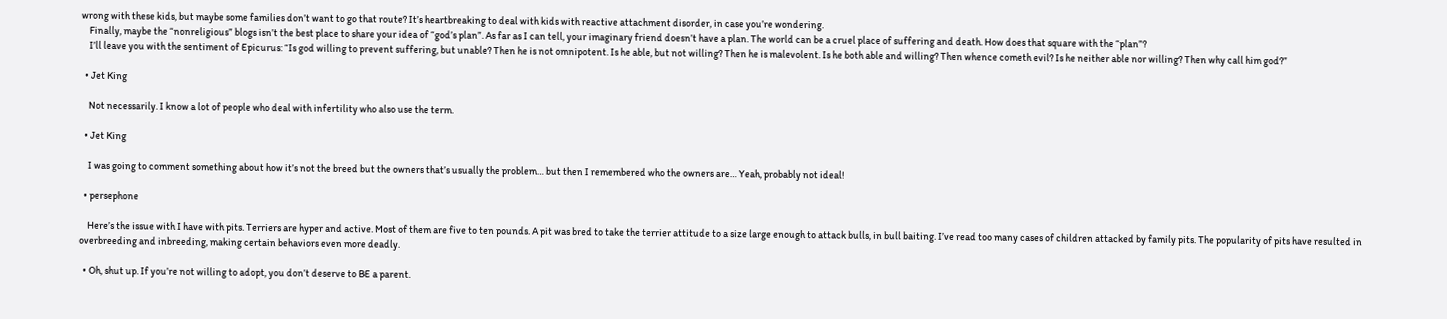wrong with these kids, but maybe some families don’t want to go that route? It’s heartbreaking to deal with kids with reactive attachment disorder, in case you’re wondering.
    Finally, maybe the “nonreligious” blogs isn’t the best place to share your idea of “god’s plan”. As far as I can tell, your imaginary friend doesn’t have a plan. The world can be a cruel place of suffering and death. How does that square with the “plan”?
    I’ll leave you with the sentiment of Epicurus: “Is god willing to prevent suffering, but unable? Then he is not omnipotent. Is he able, but not willing? Then he is malevolent. Is he both able and willing? Then whence cometh evil? Is he neither able nor willing? Then why call him god?”

  • Jet King

    Not necessarily. I know a lot of people who deal with infertility who also use the term.

  • Jet King

    I was going to comment something about how it’s not the breed but the owners that’s usually the problem… but then I remembered who the owners are… Yeah, probably not ideal!

  • persephone

    Here’s the issue with I have with pits. Terriers are hyper and active. Most of them are five to ten pounds. A pit was bred to take the terrier attitude to a size large enough to attack bulls, in bull baiting. I’ve read too many cases of children attacked by family pits. The popularity of pits have resulted in overbreeding and inbreeding, making certain behaviors even more deadly.

  • Oh, shut up. If you’re not willing to adopt, you don’t deserve to BE a parent.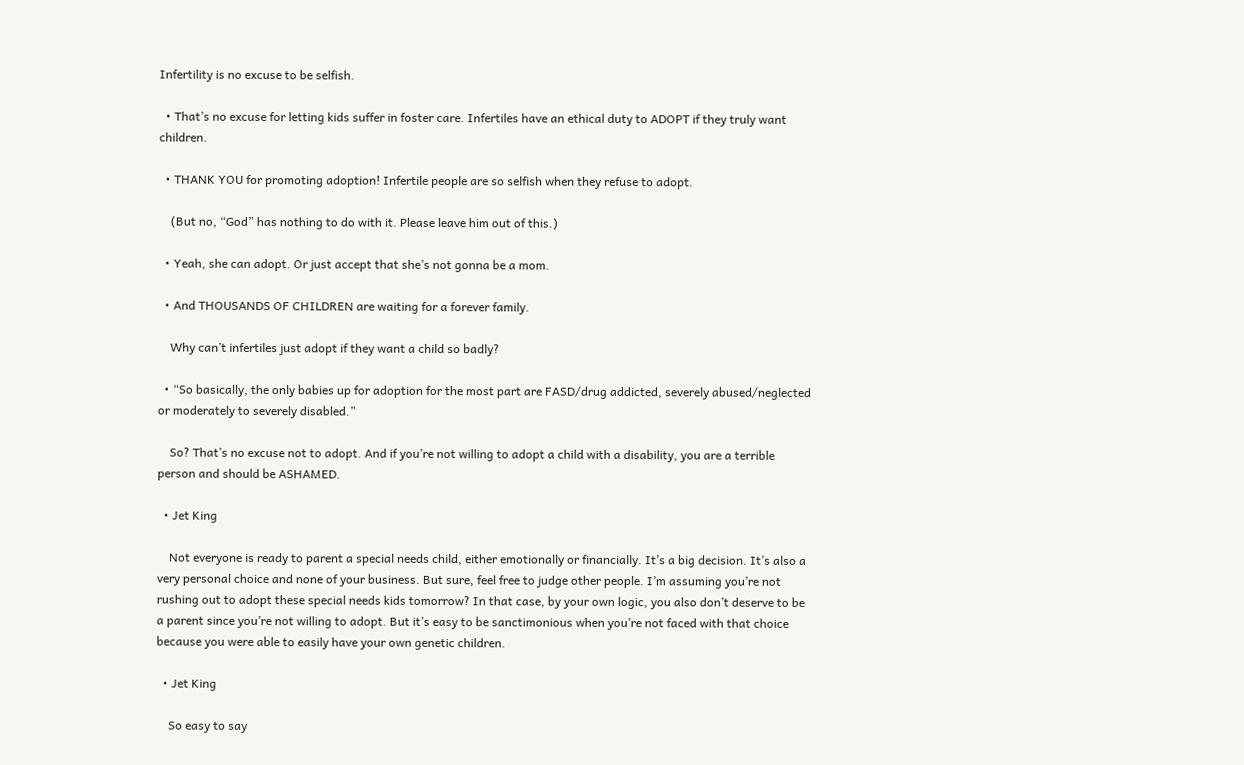Infertility is no excuse to be selfish.

  • That’s no excuse for letting kids suffer in foster care. Infertiles have an ethical duty to ADOPT if they truly want children.

  • THANK YOU for promoting adoption! Infertile people are so selfish when they refuse to adopt.

    (But no, “God” has nothing to do with it. Please leave him out of this.)

  • Yeah, she can adopt. Or just accept that she’s not gonna be a mom.

  • And THOUSANDS OF CHILDREN are waiting for a forever family.

    Why can’t infertiles just adopt if they want a child so badly?

  • “So basically, the only babies up for adoption for the most part are FASD/drug addicted, severely abused/neglected or moderately to severely disabled.”

    So? That’s no excuse not to adopt. And if you’re not willing to adopt a child with a disability, you are a terrible person and should be ASHAMED.

  • Jet King

    Not everyone is ready to parent a special needs child, either emotionally or financially. It’s a big decision. It’s also a very personal choice and none of your business. But sure, feel free to judge other people. I’m assuming you’re not rushing out to adopt these special needs kids tomorrow? In that case, by your own logic, you also don’t deserve to be a parent since you’re not willing to adopt. But it’s easy to be sanctimonious when you’re not faced with that choice because you were able to easily have your own genetic children.

  • Jet King

    So easy to say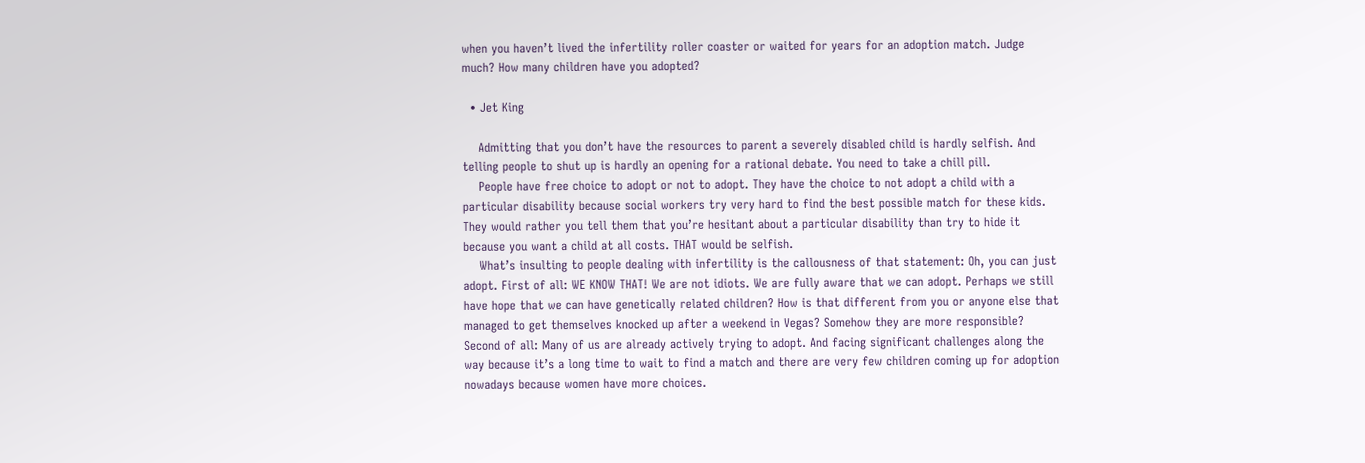when you haven’t lived the infertility roller coaster or waited for years for an adoption match. Judge much? How many children have you adopted?

  • Jet King

    Admitting that you don’t have the resources to parent a severely disabled child is hardly selfish. And telling people to shut up is hardly an opening for a rational debate. You need to take a chill pill.
    People have free choice to adopt or not to adopt. They have the choice to not adopt a child with a particular disability because social workers try very hard to find the best possible match for these kids. They would rather you tell them that you’re hesitant about a particular disability than try to hide it because you want a child at all costs. THAT would be selfish.
    What’s insulting to people dealing with infertility is the callousness of that statement: Oh, you can just adopt. First of all: WE KNOW THAT! We are not idiots. We are fully aware that we can adopt. Perhaps we still have hope that we can have genetically related children? How is that different from you or anyone else that managed to get themselves knocked up after a weekend in Vegas? Somehow they are more responsible? Second of all: Many of us are already actively trying to adopt. And facing significant challenges along the way because it’s a long time to wait to find a match and there are very few children coming up for adoption nowadays because women have more choices.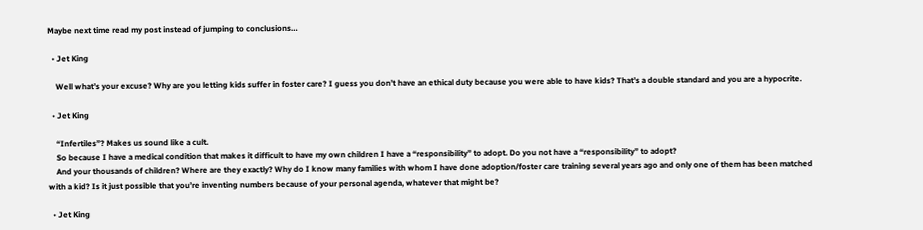Maybe next time read my post instead of jumping to conclusions…

  • Jet King

    Well what’s your excuse? Why are you letting kids suffer in foster care? I guess you don’t have an ethical duty because you were able to have kids? That’s a double standard and you are a hypocrite.

  • Jet King

    “Infertiles”? Makes us sound like a cult.
    So because I have a medical condition that makes it difficult to have my own children I have a “responsibility” to adopt. Do you not have a “responsibility” to adopt?
    And your thousands of children? Where are they exactly? Why do I know many families with whom I have done adoption/foster care training several years ago and only one of them has been matched with a kid? Is it just possible that you’re inventing numbers because of your personal agenda, whatever that might be?

  • Jet King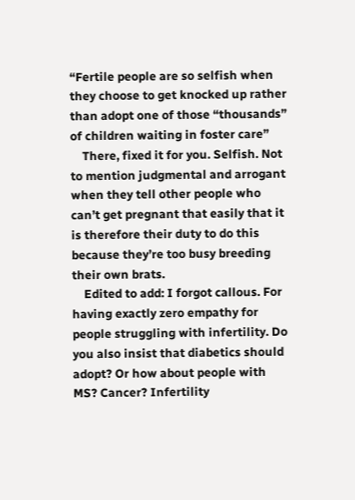“Fertile people are so selfish when they choose to get knocked up rather than adopt one of those “thousands” of children waiting in foster care”
    There, fixed it for you. Selfish. Not to mention judgmental and arrogant when they tell other people who can’t get pregnant that easily that it is therefore their duty to do this because they’re too busy breeding their own brats.
    Edited to add: I forgot callous. For having exactly zero empathy for people struggling with infertility. Do you also insist that diabetics should adopt? Or how about people with MS? Cancer? Infertility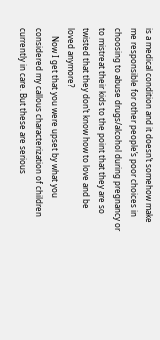is a medical condition and it doesn’t somehow make me responsible for other people’s poor choices in choosing to abuse drugs/alcohol during pregnancy or to mistreat their kids to the point that they are so twisted that they don’t know how to love and be loved anymore?
    Now I get that you were upset by what you considered my callous characterization of children currently in care. But these are serious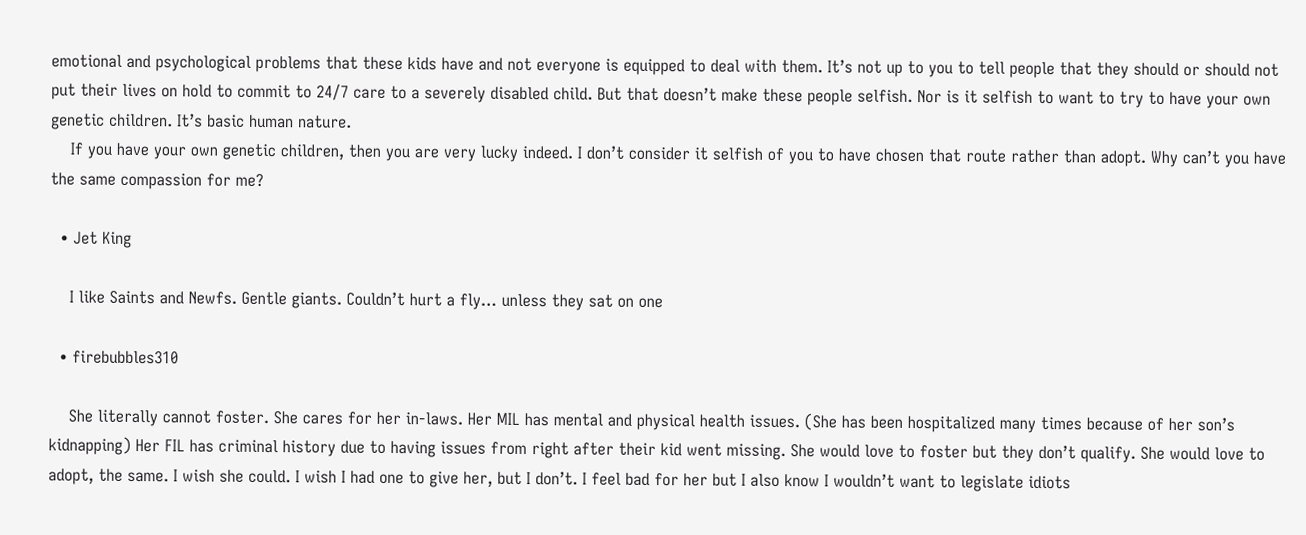emotional and psychological problems that these kids have and not everyone is equipped to deal with them. It’s not up to you to tell people that they should or should not put their lives on hold to commit to 24/7 care to a severely disabled child. But that doesn’t make these people selfish. Nor is it selfish to want to try to have your own genetic children. It’s basic human nature.
    If you have your own genetic children, then you are very lucky indeed. I don’t consider it selfish of you to have chosen that route rather than adopt. Why can’t you have the same compassion for me?

  • Jet King

    I like Saints and Newfs. Gentle giants. Couldn’t hurt a fly… unless they sat on one

  • firebubbles310

    She literally cannot foster. She cares for her in-laws. Her MIL has mental and physical health issues. (She has been hospitalized many times because of her son’s kidnapping) Her FIL has criminal history due to having issues from right after their kid went missing. She would love to foster but they don’t qualify. She would love to adopt, the same. I wish she could. I wish I had one to give her, but I don’t. I feel bad for her but I also know I wouldn’t want to legislate idiots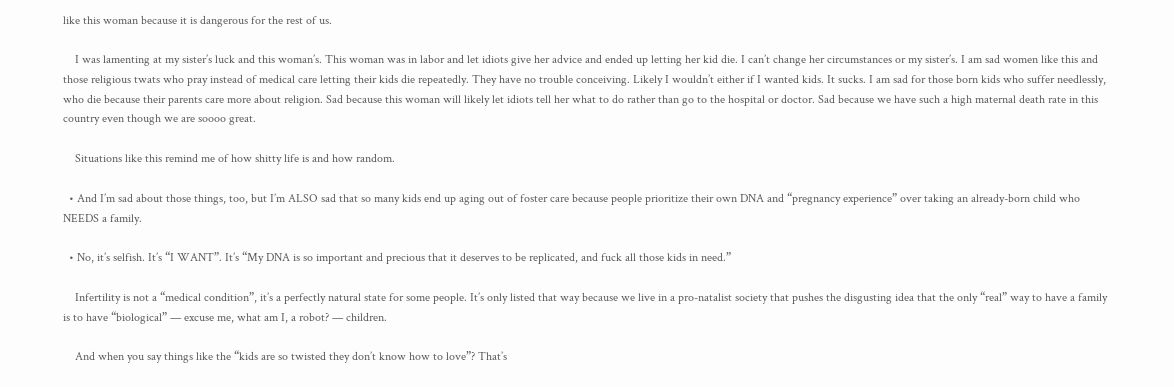like this woman because it is dangerous for the rest of us.

    I was lamenting at my sister’s luck and this woman’s. This woman was in labor and let idiots give her advice and ended up letting her kid die. I can’t change her circumstances or my sister’s. I am sad women like this and those religious twats who pray instead of medical care letting their kids die repeatedly. They have no trouble conceiving. Likely I wouldn’t either if I wanted kids. It sucks. I am sad for those born kids who suffer needlessly, who die because their parents care more about religion. Sad because this woman will likely let idiots tell her what to do rather than go to the hospital or doctor. Sad because we have such a high maternal death rate in this country even though we are soooo great.

    Situations like this remind me of how shitty life is and how random.

  • And I’m sad about those things, too, but I’m ALSO sad that so many kids end up aging out of foster care because people prioritize their own DNA and “pregnancy experience” over taking an already-born child who NEEDS a family.

  • No, it’s selfish. It’s “I WANT”. It’s “My DNA is so important and precious that it deserves to be replicated, and fuck all those kids in need.”

    Infertility is not a “medical condition”, it’s a perfectly natural state for some people. It’s only listed that way because we live in a pro-natalist society that pushes the disgusting idea that the only “real” way to have a family is to have “biological” — excuse me, what am I, a robot? — children.

    And when you say things like the “kids are so twisted they don’t know how to love”? That’s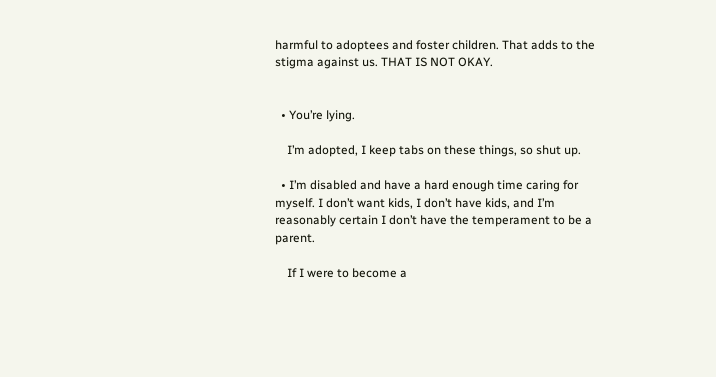harmful to adoptees and foster children. That adds to the stigma against us. THAT IS NOT OKAY.


  • You’re lying.

    I’m adopted, I keep tabs on these things, so shut up.

  • I’m disabled and have a hard enough time caring for myself. I don’t want kids, I don’t have kids, and I’m reasonably certain I don’t have the temperament to be a parent.

    If I were to become a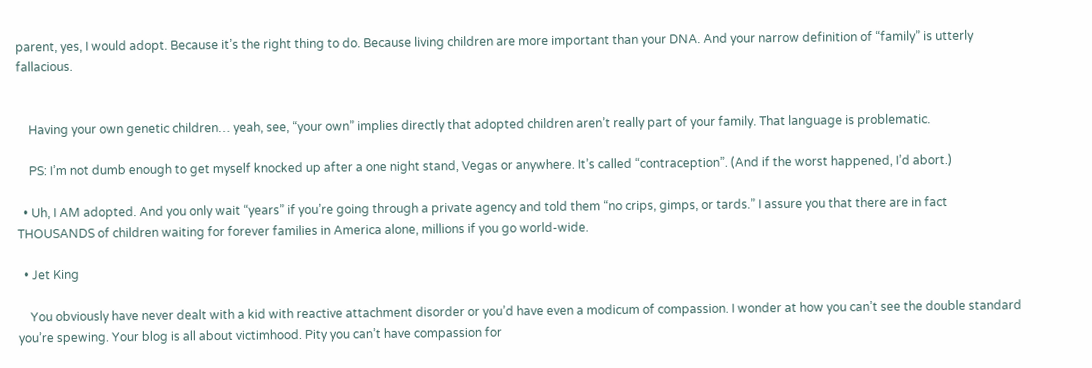parent, yes, I would adopt. Because it’s the right thing to do. Because living children are more important than your DNA. And your narrow definition of “family” is utterly fallacious.


    Having your own genetic children… yeah, see, “your own” implies directly that adopted children aren’t really part of your family. That language is problematic.

    PS: I’m not dumb enough to get myself knocked up after a one night stand, Vegas or anywhere. It’s called “contraception”. (And if the worst happened, I’d abort.)

  • Uh, I AM adopted. And you only wait “years” if you’re going through a private agency and told them “no crips, gimps, or tards.” I assure you that there are in fact THOUSANDS of children waiting for forever families in America alone, millions if you go world-wide.

  • Jet King

    You obviously have never dealt with a kid with reactive attachment disorder or you’d have even a modicum of compassion. I wonder at how you can’t see the double standard you’re spewing. Your blog is all about victimhood. Pity you can’t have compassion for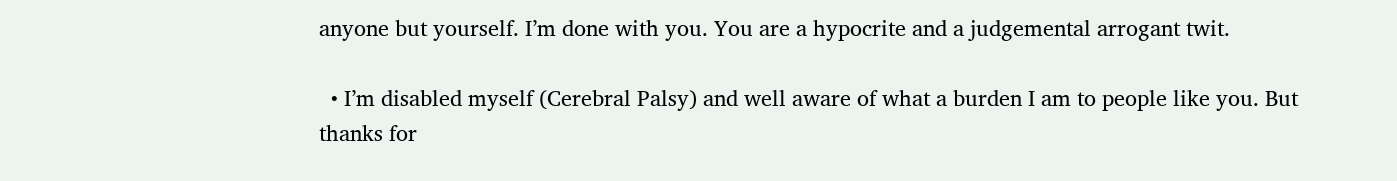anyone but yourself. I’m done with you. You are a hypocrite and a judgemental arrogant twit.

  • I’m disabled myself (Cerebral Palsy) and well aware of what a burden I am to people like you. But thanks for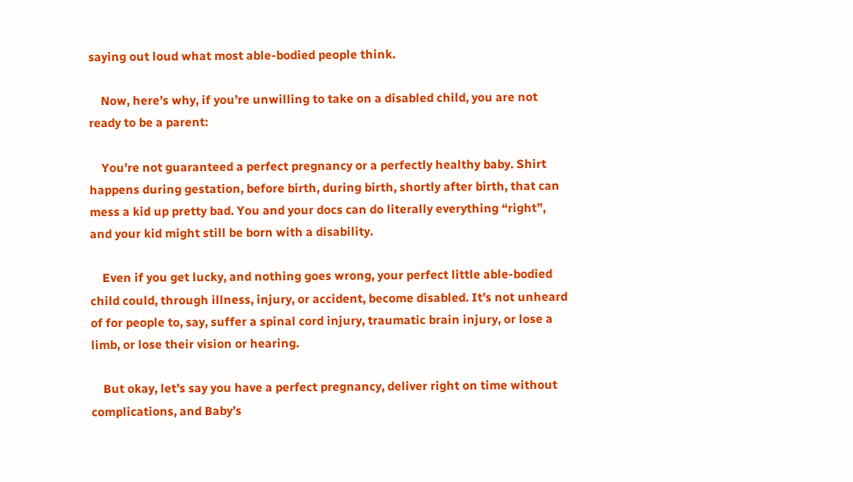saying out loud what most able-bodied people think.

    Now, here’s why, if you’re unwilling to take on a disabled child, you are not ready to be a parent:

    You’re not guaranteed a perfect pregnancy or a perfectly healthy baby. Shirt happens during gestation, before birth, during birth, shortly after birth, that can mess a kid up pretty bad. You and your docs can do literally everything “right”, and your kid might still be born with a disability.

    Even if you get lucky, and nothing goes wrong, your perfect little able-bodied child could, through illness, injury, or accident, become disabled. It’s not unheard of for people to, say, suffer a spinal cord injury, traumatic brain injury, or lose a limb, or lose their vision or hearing.

    But okay, let’s say you have a perfect pregnancy, deliver right on time without complications, and Baby’s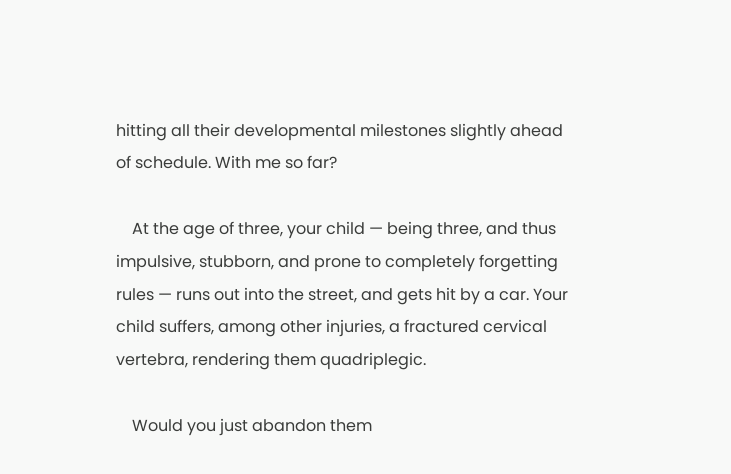hitting all their developmental milestones slightly ahead of schedule. With me so far?

    At the age of three, your child — being three, and thus impulsive, stubborn, and prone to completely forgetting rules — runs out into the street, and gets hit by a car. Your child suffers, among other injuries, a fractured cervical vertebra, rendering them quadriplegic.

    Would you just abandon them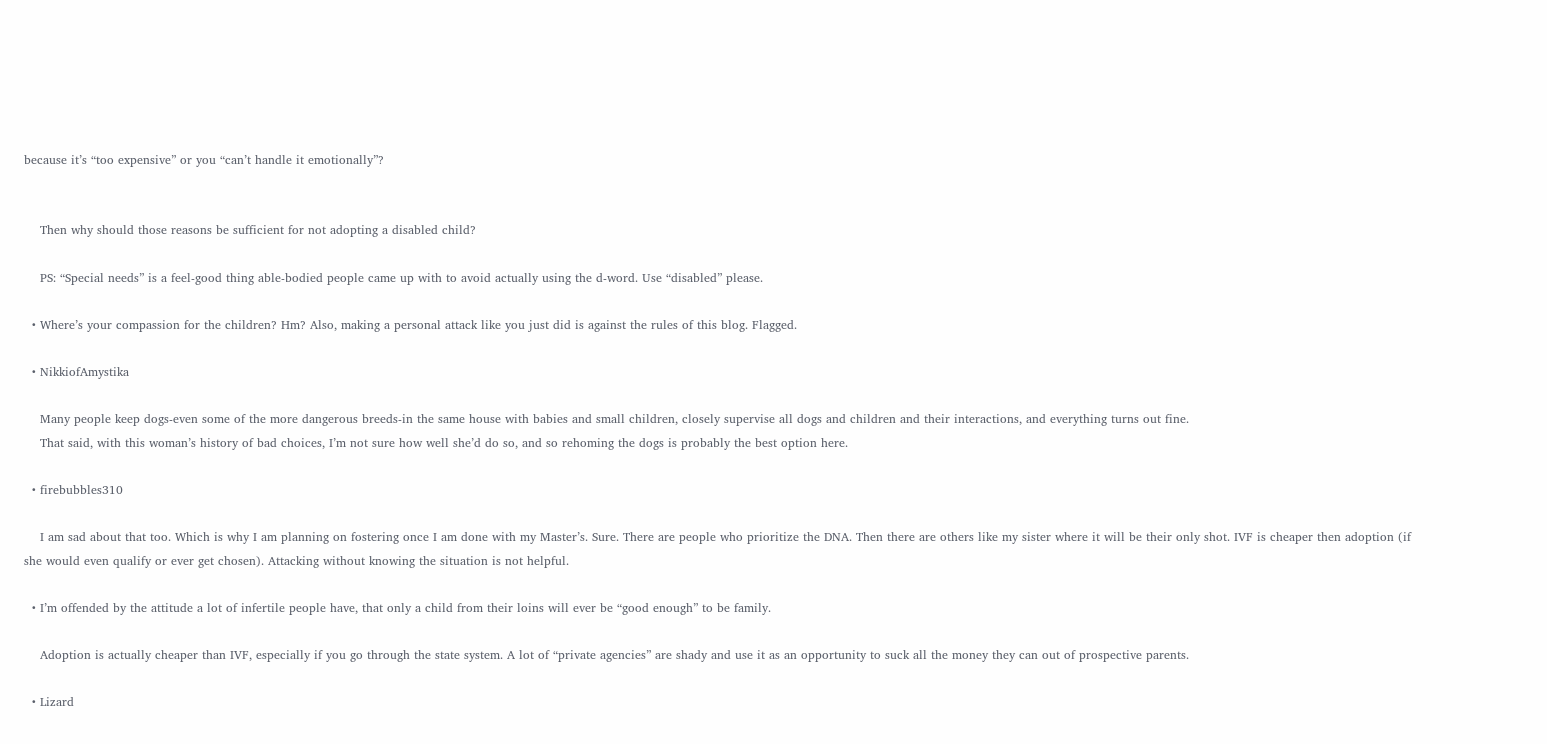because it’s “too expensive” or you “can’t handle it emotionally”?


    Then why should those reasons be sufficient for not adopting a disabled child?

    PS: “Special needs” is a feel-good thing able-bodied people came up with to avoid actually using the d-word. Use “disabled” please.

  • Where’s your compassion for the children? Hm? Also, making a personal attack like you just did is against the rules of this blog. Flagged.

  • NikkiofAmystika

    Many people keep dogs-even some of the more dangerous breeds-in the same house with babies and small children, closely supervise all dogs and children and their interactions, and everything turns out fine.
    That said, with this woman’s history of bad choices, I’m not sure how well she’d do so, and so rehoming the dogs is probably the best option here.

  • firebubbles310

    I am sad about that too. Which is why I am planning on fostering once I am done with my Master’s. Sure. There are people who prioritize the DNA. Then there are others like my sister where it will be their only shot. IVF is cheaper then adoption (if she would even qualify or ever get chosen). Attacking without knowing the situation is not helpful.

  • I’m offended by the attitude a lot of infertile people have, that only a child from their loins will ever be “good enough” to be family.

    Adoption is actually cheaper than IVF, especially if you go through the state system. A lot of “private agencies” are shady and use it as an opportunity to suck all the money they can out of prospective parents.

  • Lizard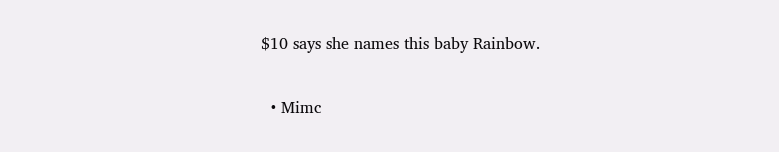$10 says she names this baby Rainbow.

  • Mimc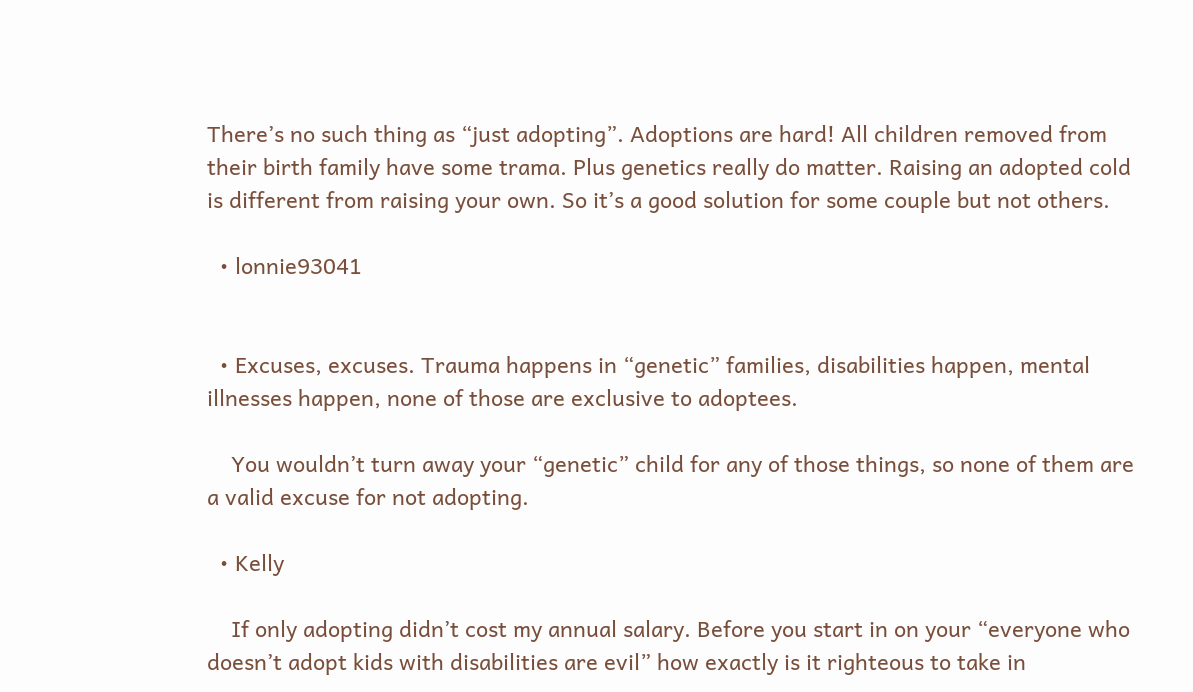There’s no such thing as “just adopting”. Adoptions are hard! All children removed from their birth family have some trama. Plus genetics really do matter. Raising an adopted cold is different from raising your own. So it’s a good solution for some couple but not others.

  • lonnie93041


  • Excuses, excuses. Trauma happens in “genetic” families, disabilities happen, mental illnesses happen, none of those are exclusive to adoptees.

    You wouldn’t turn away your “genetic” child for any of those things, so none of them are a valid excuse for not adopting.

  • Kelly

    If only adopting didn’t cost my annual salary. Before you start in on your “everyone who doesn’t adopt kids with disabilities are evil” how exactly is it righteous to take in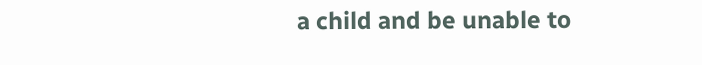a child and be unable to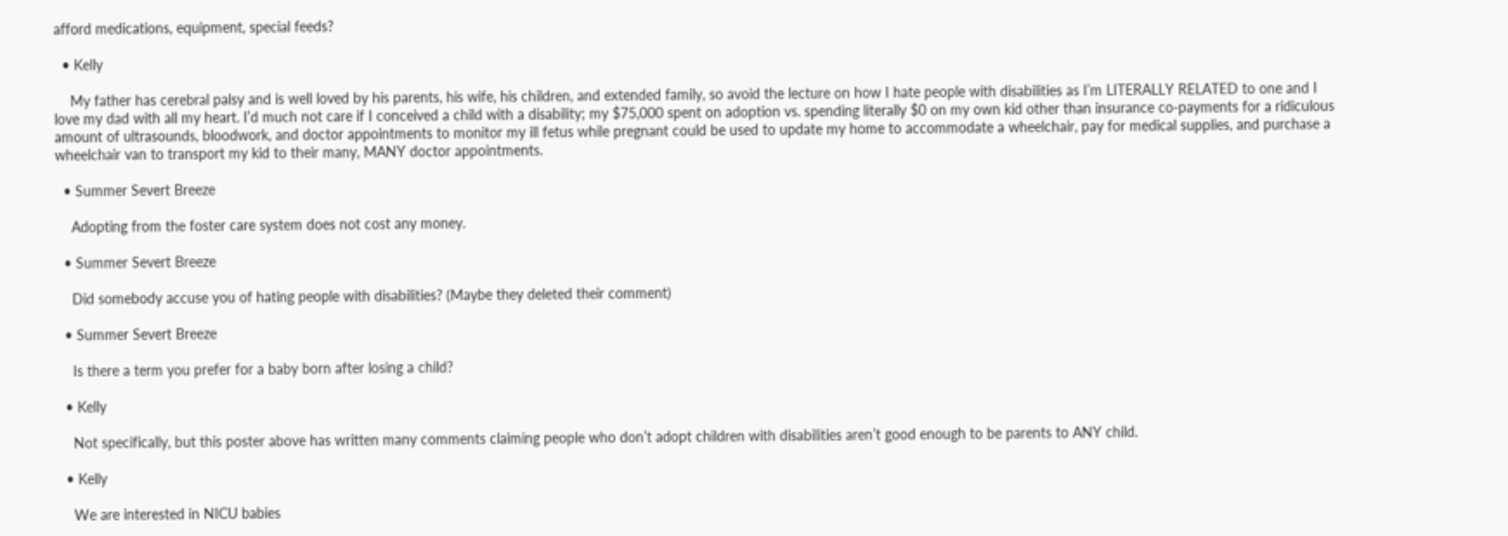afford medications, equipment, special feeds?

  • Kelly

    My father has cerebral palsy and is well loved by his parents, his wife, his children, and extended family, so avoid the lecture on how I hate people with disabilities as I’m LITERALLY RELATED to one and I love my dad with all my heart. I’d much not care if I conceived a child with a disability; my $75,000 spent on adoption vs. spending literally $0 on my own kid other than insurance co-payments for a ridiculous amount of ultrasounds, bloodwork, and doctor appointments to monitor my ill fetus while pregnant could be used to update my home to accommodate a wheelchair, pay for medical supplies, and purchase a wheelchair van to transport my kid to their many, MANY doctor appointments.

  • Summer Severt Breeze

    Adopting from the foster care system does not cost any money.

  • Summer Severt Breeze

    Did somebody accuse you of hating people with disabilities? (Maybe they deleted their comment)

  • Summer Severt Breeze

    Is there a term you prefer for a baby born after losing a child?

  • Kelly

    Not specifically, but this poster above has written many comments claiming people who don’t adopt children with disabilities aren’t good enough to be parents to ANY child.

  • Kelly

    We are interested in NICU babies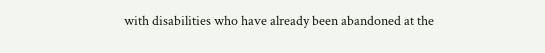with disabilities who have already been abandoned at the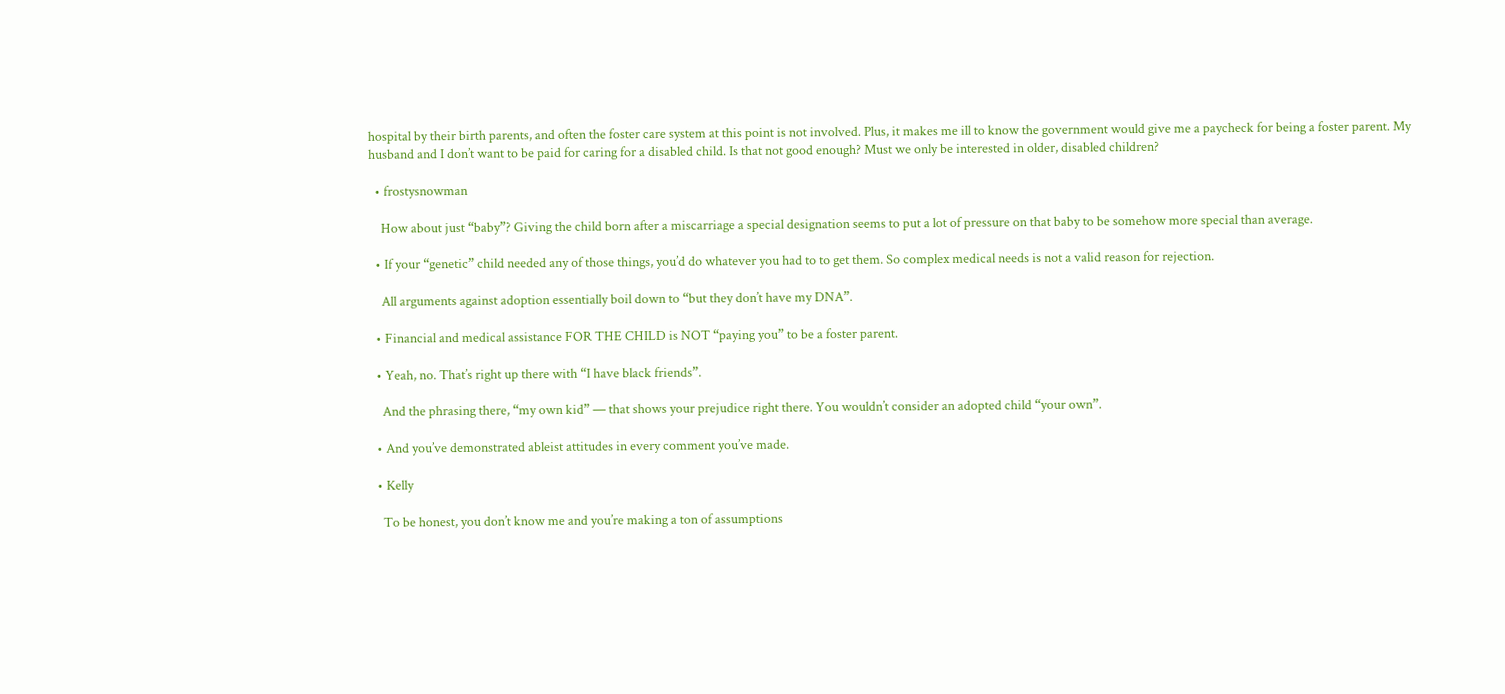hospital by their birth parents, and often the foster care system at this point is not involved. Plus, it makes me ill to know the government would give me a paycheck for being a foster parent. My husband and I don’t want to be paid for caring for a disabled child. Is that not good enough? Must we only be interested in older, disabled children?

  • frostysnowman

    How about just “baby”? Giving the child born after a miscarriage a special designation seems to put a lot of pressure on that baby to be somehow more special than average.

  • If your “genetic” child needed any of those things, you’d do whatever you had to to get them. So complex medical needs is not a valid reason for rejection.

    All arguments against adoption essentially boil down to “but they don’t have my DNA”.

  • Financial and medical assistance FOR THE CHILD is NOT “paying you” to be a foster parent.

  • Yeah, no. That’s right up there with “I have black friends”.

    And the phrasing there, “my own kid” — that shows your prejudice right there. You wouldn’t consider an adopted child “your own”.

  • And you’ve demonstrated ableist attitudes in every comment you’ve made.

  • Kelly

    To be honest, you don’t know me and you’re making a ton of assumptions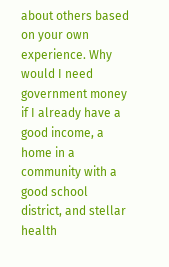about others based on your own experience. Why would I need government money if I already have a good income, a home in a community with a good school district, and stellar health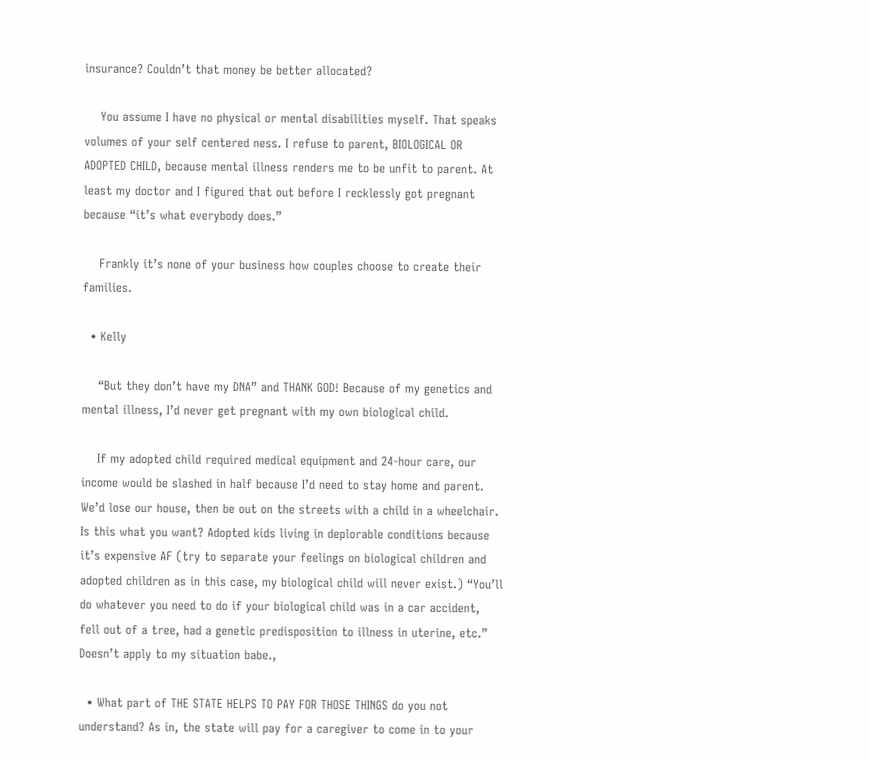insurance? Couldn’t that money be better allocated?

    You assume I have no physical or mental disabilities myself. That speaks volumes of your self centered ness. I refuse to parent, BIOLOGICAL OR ADOPTED CHILD, because mental illness renders me to be unfit to parent. At least my doctor and I figured that out before I recklessly got pregnant because “it’s what everybody does.”

    Frankly it’s none of your business how couples choose to create their families.

  • Kelly

    “But they don’t have my DNA” and THANK GOD! Because of my genetics and mental illness, I’d never get pregnant with my own biological child.

    If my adopted child required medical equipment and 24-hour care, our income would be slashed in half because I’d need to stay home and parent. We’d lose our house, then be out on the streets with a child in a wheelchair. Is this what you want? Adopted kids living in deplorable conditions because it’s expensive AF (try to separate your feelings on biological children and adopted children as in this case, my biological child will never exist.) “You’ll do whatever you need to do if your biological child was in a car accident, fell out of a tree, had a genetic predisposition to illness in uterine, etc.” Doesn’t apply to my situation babe.,

  • What part of THE STATE HELPS TO PAY FOR THOSE THINGS do you not understand? As in, the state will pay for a caregiver to come in to your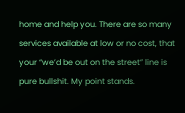home and help you. There are so many services available at low or no cost, that your “we’d be out on the street” line is pure bullshit. My point stands.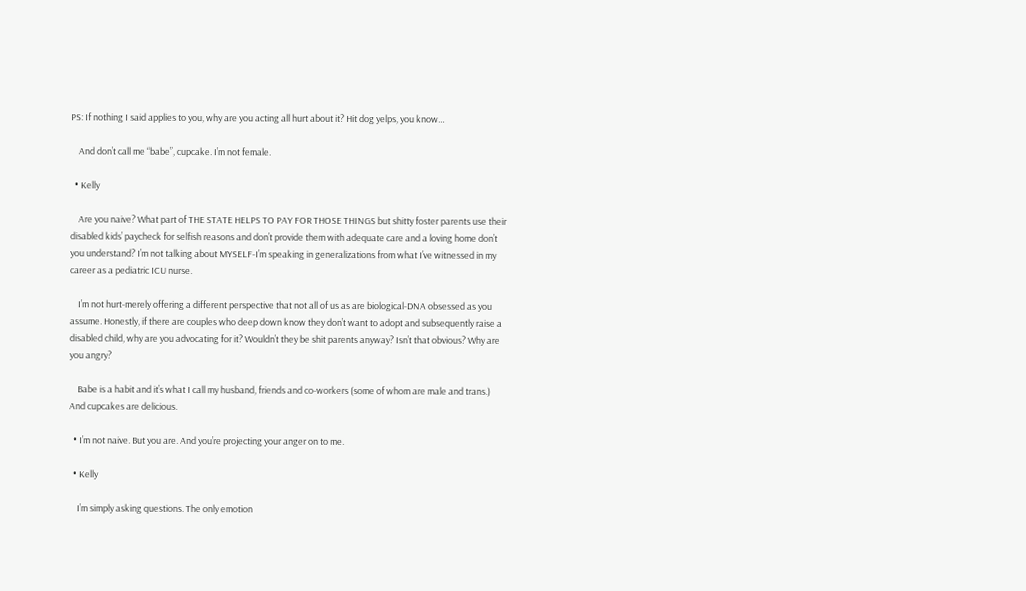PS: If nothing I said applies to you, why are you acting all hurt about it? Hit dog yelps, you know…

    And don’t call me “babe”, cupcake. I’m not female.

  • Kelly

    Are you naive? What part of THE STATE HELPS TO PAY FOR THOSE THINGS but shitty foster parents use their disabled kids’ paycheck for selfish reasons and don’t provide them with adequate care and a loving home don’t you understand? I’m not talking about MYSELF-I’m speaking in generalizations from what I’ve witnessed in my career as a pediatric ICU nurse.

    I’m not hurt-merely offering a different perspective that not all of us as are biological-DNA obsessed as you assume. Honestly, if there are couples who deep down know they don’t want to adopt and subsequently raise a disabled child, why are you advocating for it? Wouldn’t they be shit parents anyway? Isn’t that obvious? Why are you angry?

    Babe is a habit and it’s what I call my husband, friends and co-workers (some of whom are male and trans.) And cupcakes are delicious.

  • I’m not naive. But you are. And you’re projecting your anger on to me.

  • Kelly

    I’m simply asking questions. The only emotion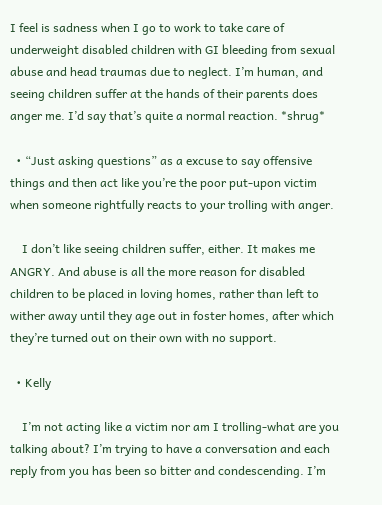I feel is sadness when I go to work to take care of underweight disabled children with GI bleeding from sexual abuse and head traumas due to neglect. I’m human, and seeing children suffer at the hands of their parents does anger me. I’d say that’s quite a normal reaction. *shrug*

  • “Just asking questions” as a excuse to say offensive things and then act like you’re the poor put-upon victim when someone rightfully reacts to your trolling with anger.

    I don’t like seeing children suffer, either. It makes me ANGRY. And abuse is all the more reason for disabled children to be placed in loving homes, rather than left to wither away until they age out in foster homes, after which they’re turned out on their own with no support.

  • Kelly

    I’m not acting like a victim nor am I trolling-what are you talking about? I’m trying to have a conversation and each reply from you has been so bitter and condescending. I’m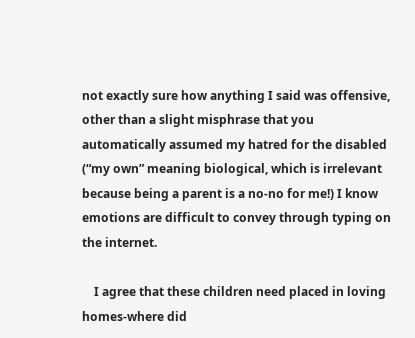not exactly sure how anything I said was offensive, other than a slight misphrase that you automatically assumed my hatred for the disabled (“my own” meaning biological, which is irrelevant because being a parent is a no-no for me!) I know emotions are difficult to convey through typing on the internet.

    I agree that these children need placed in loving homes-where did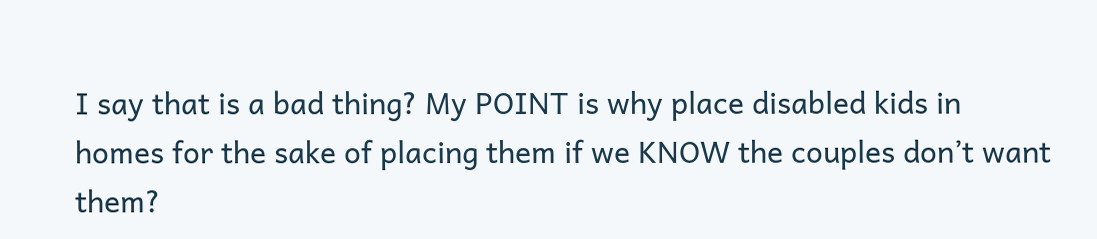I say that is a bad thing? My POINT is why place disabled kids in homes for the sake of placing them if we KNOW the couples don’t want them?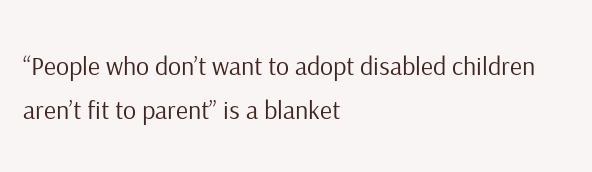“People who don’t want to adopt disabled children aren’t fit to parent” is a blanket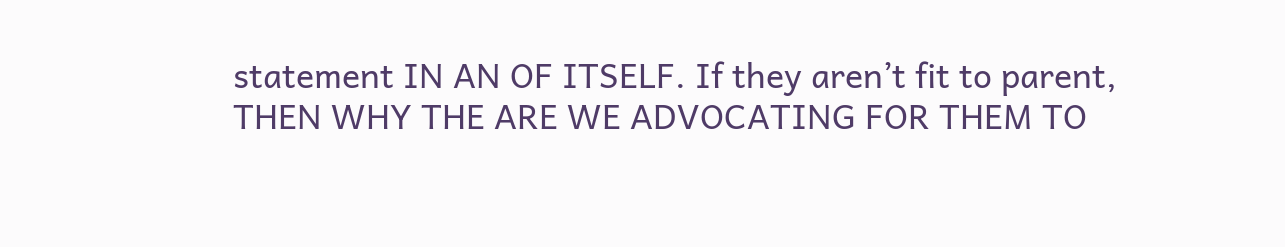statement IN AN OF ITSELF. If they aren’t fit to parent, THEN WHY THE ARE WE ADVOCATING FOR THEM TO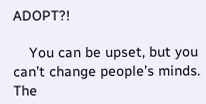ADOPT?!

    You can be upset, but you can’t change people’s minds. The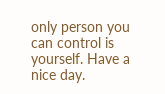only person you can control is yourself. Have a nice day.